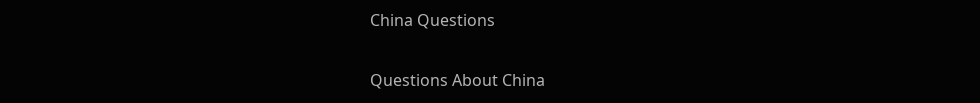China Questions

Questions About China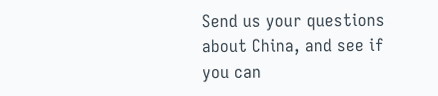Send us your questions about China, and see if you can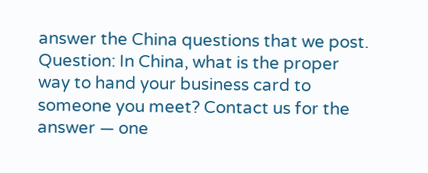answer the China questions that we post. Question: In China, what is the proper way to hand your business card to someone you meet? Contact us for the answer — one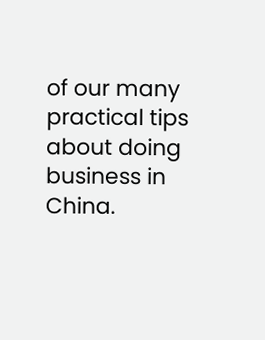of our many practical tips about doing business in China.